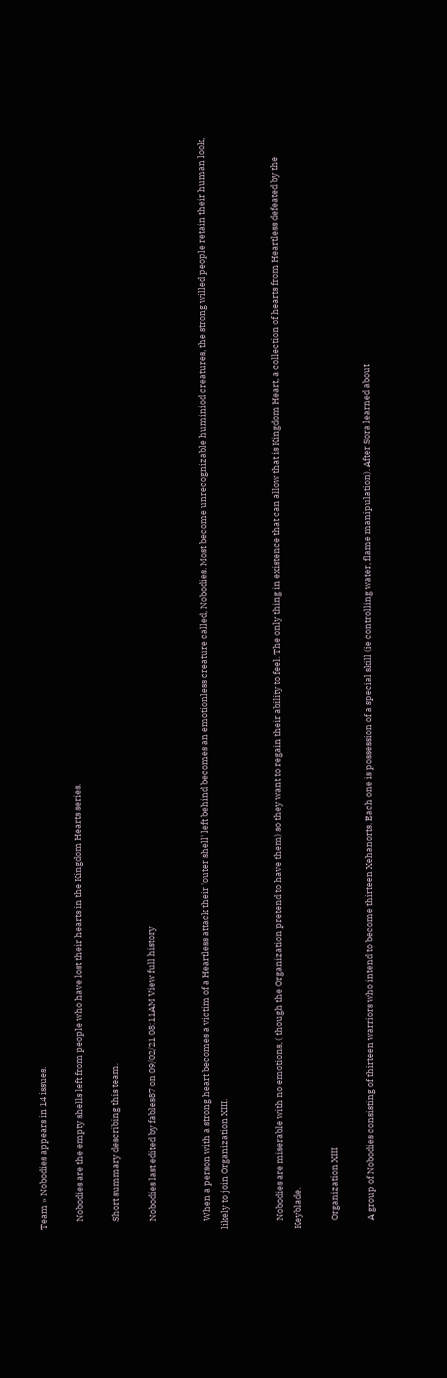Team » Nobodies appears in 14 issues.

    Nobodies are the empty shells left from people who have lost their hearts in the Kingdom Hearts series.

    Short summary describing this team.

    Nobodies last edited by fables87 on 09/02/21 08:11AM View full history


    When a person with a strong heart becomes a victim of a Heartless attack their 'outer shell' left behind becomes an emotionless creature called, Nobodies. Most become unrecognizable huminiod creatures, the strong willed people retain their human look, likely to join Organization XIII.


    Nobodies are miserable with no emotions, ( though the Organization pretend to have them) so they want to regain their ability to feel. The only thing in existence that can allow that is Kingdom Heart, a collection of hearts from Heartless defeated by the Keyblade.

    Organization XIII

    A group of Nobodies consisting of thirteen warriors who intend to become thirteen Xehanorts. Each one is possession of a special skill (ie controlling water, flame manipulation). After Sora learned about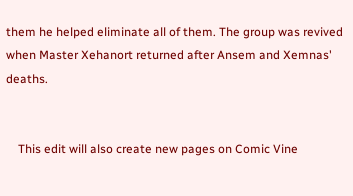them he helped eliminate all of them. The group was revived when Master Xehanort returned after Ansem and Xemnas' deaths.


    This edit will also create new pages on Comic Vine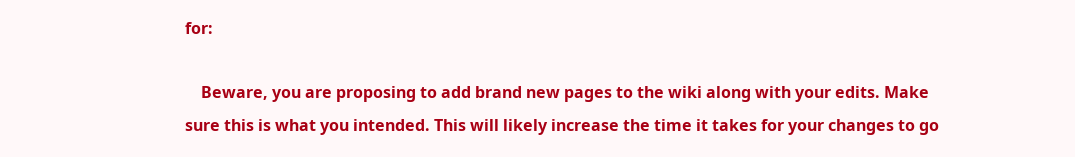for:

    Beware, you are proposing to add brand new pages to the wiki along with your edits. Make sure this is what you intended. This will likely increase the time it takes for your changes to go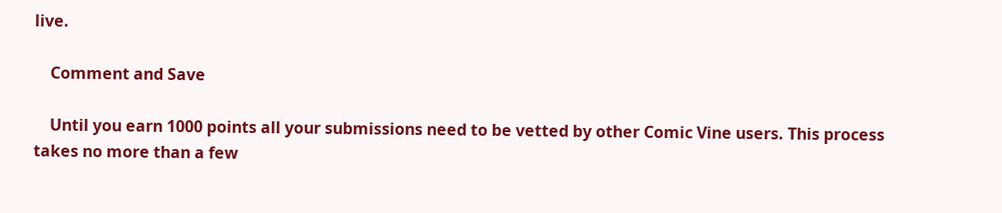live.

    Comment and Save

    Until you earn 1000 points all your submissions need to be vetted by other Comic Vine users. This process takes no more than a few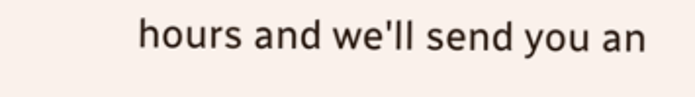hours and we'll send you an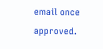email once approved.